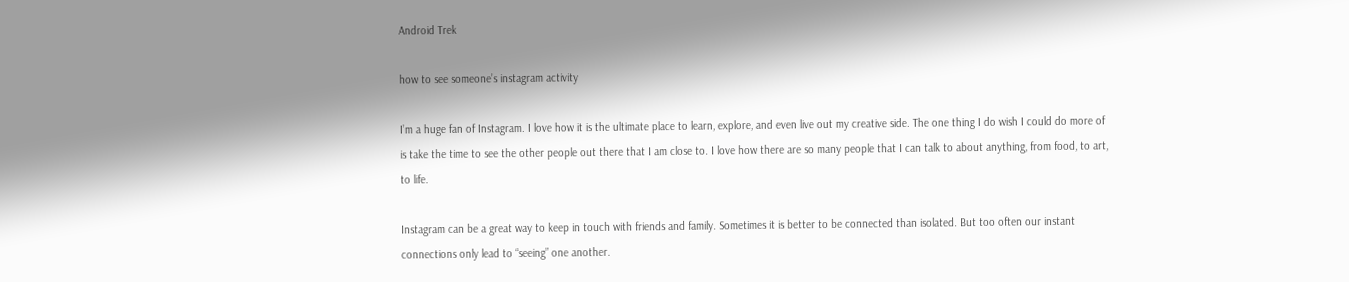Android Trek

how to see someone’s instagram activity

I’m a huge fan of Instagram. I love how it is the ultimate place to learn, explore, and even live out my creative side. The one thing I do wish I could do more of is take the time to see the other people out there that I am close to. I love how there are so many people that I can talk to about anything, from food, to art, to life.

Instagram can be a great way to keep in touch with friends and family. Sometimes it is better to be connected than isolated. But too often our instant connections only lead to “seeing” one another.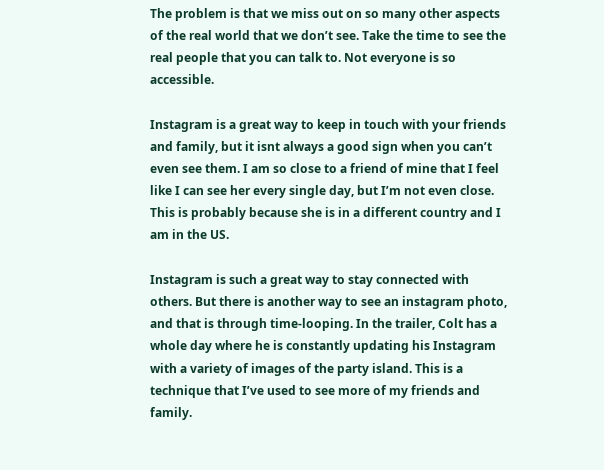The problem is that we miss out on so many other aspects of the real world that we don’t see. Take the time to see the real people that you can talk to. Not everyone is so accessible.

Instagram is a great way to keep in touch with your friends and family, but it isnt always a good sign when you can’t even see them. I am so close to a friend of mine that I feel like I can see her every single day, but I’m not even close. This is probably because she is in a different country and I am in the US.

Instagram is such a great way to stay connected with others. But there is another way to see an instagram photo, and that is through time-looping. In the trailer, Colt has a whole day where he is constantly updating his Instagram with a variety of images of the party island. This is a technique that I’ve used to see more of my friends and family.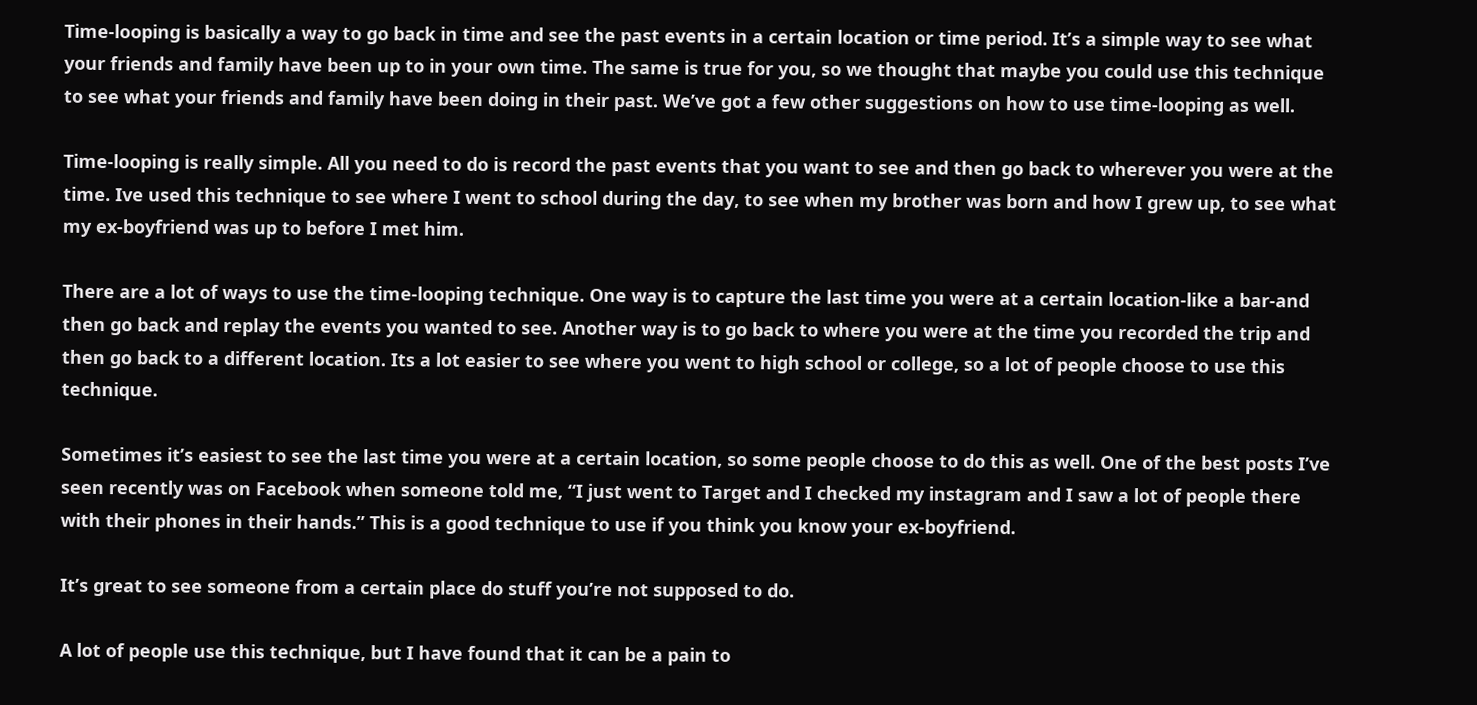Time-looping is basically a way to go back in time and see the past events in a certain location or time period. It’s a simple way to see what your friends and family have been up to in your own time. The same is true for you, so we thought that maybe you could use this technique to see what your friends and family have been doing in their past. We’ve got a few other suggestions on how to use time-looping as well.

Time-looping is really simple. All you need to do is record the past events that you want to see and then go back to wherever you were at the time. Ive used this technique to see where I went to school during the day, to see when my brother was born and how I grew up, to see what my ex-boyfriend was up to before I met him.

There are a lot of ways to use the time-looping technique. One way is to capture the last time you were at a certain location-like a bar-and then go back and replay the events you wanted to see. Another way is to go back to where you were at the time you recorded the trip and then go back to a different location. Its a lot easier to see where you went to high school or college, so a lot of people choose to use this technique.

Sometimes it’s easiest to see the last time you were at a certain location, so some people choose to do this as well. One of the best posts I’ve seen recently was on Facebook when someone told me, “I just went to Target and I checked my instagram and I saw a lot of people there with their phones in their hands.” This is a good technique to use if you think you know your ex-boyfriend.

It’s great to see someone from a certain place do stuff you’re not supposed to do.

A lot of people use this technique, but I have found that it can be a pain to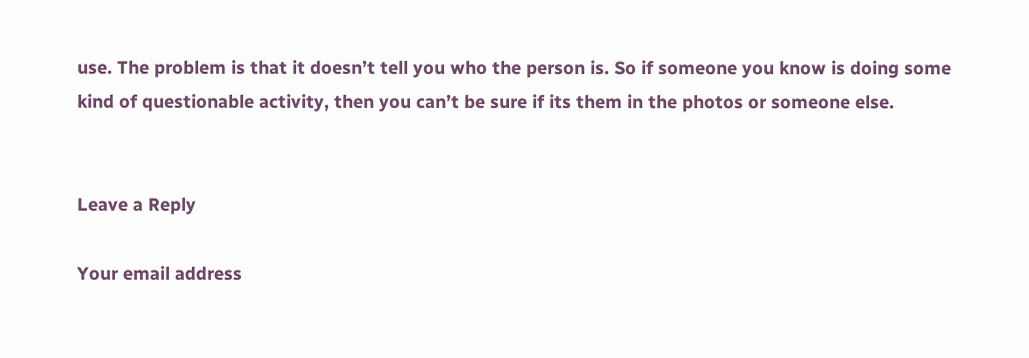use. The problem is that it doesn’t tell you who the person is. So if someone you know is doing some kind of questionable activity, then you can’t be sure if its them in the photos or someone else.


Leave a Reply

Your email address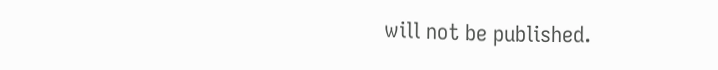will not be published.